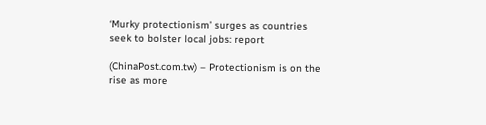‘Murky protectionism’ surges as countries seek to bolster local jobs: report

(ChinaPost.com.tw) – Protectionism is on the rise as more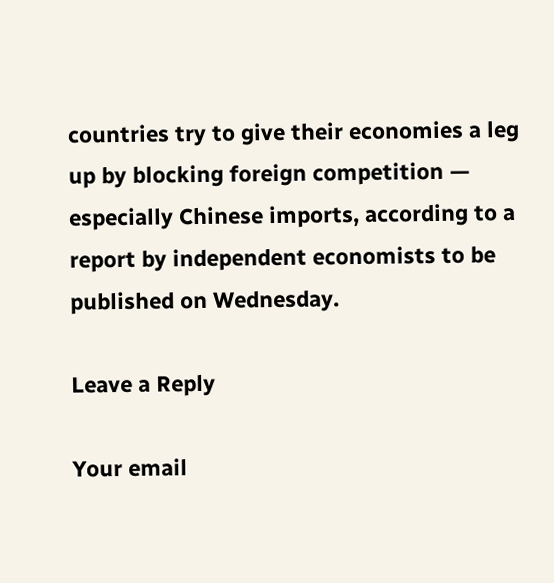countries try to give their economies a leg up by blocking foreign competition — especially Chinese imports, according to a report by independent economists to be published on Wednesday.

Leave a Reply

Your email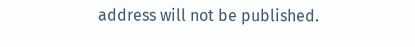address will not be published.